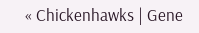« Chickenhawks | Gene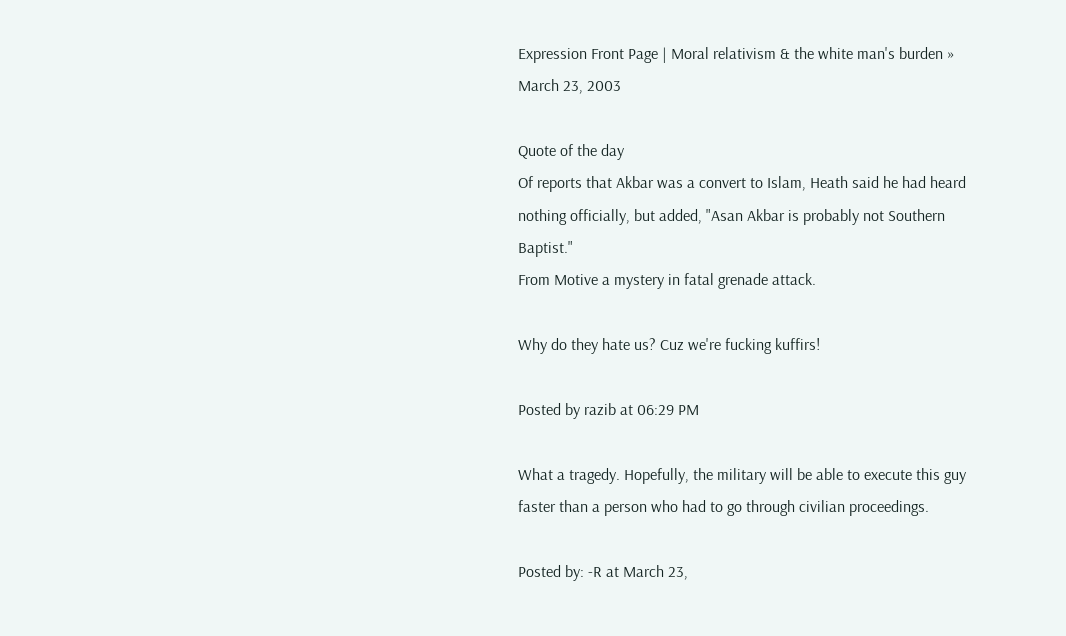Expression Front Page | Moral relativism & the white man's burden »
March 23, 2003

Quote of the day
Of reports that Akbar was a convert to Islam, Heath said he had heard nothing officially, but added, "Asan Akbar is probably not Southern Baptist."
From Motive a mystery in fatal grenade attack.

Why do they hate us? Cuz we're fucking kuffirs!

Posted by razib at 06:29 PM

What a tragedy. Hopefully, the military will be able to execute this guy faster than a person who had to go through civilian proceedings.

Posted by: -R at March 23,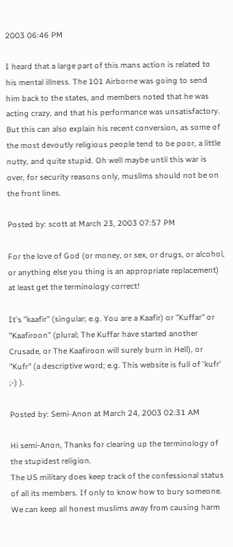2003 06:46 PM

I heard that a large part of this mans action is related to his mental illness. The 101 Airborne was going to send him back to the states, and members noted that he was acting crazy, and that his performance was unsatisfactory. But this can also explain his recent conversion, as some of the most devoutly religious people tend to be poor, a little nutty, and quite stupid. Oh well maybe until this war is over, for security reasons only, muslims should not be on the front lines.

Posted by: scott at March 23, 2003 07:57 PM

For the love of God (or money, or sex, or drugs, or alcohol, or anything else you thing is an appropriate replacement) at least get the terminology correct!

It's "kaafir" (singular; e.g. You are a Kaafir) or "Kuffar" or "Kaafiroon" (plural; The Kuffar have started another Crusade, or The Kaafiroon will surely burn in Hell), or "Kufr" (a descriptive word; e.g. This website is full of 'kufr' ;-) ).

Posted by: Semi-Anon at March 24, 2003 02:31 AM

Hi semi-Anon, Thanks for clearing up the terminology of the stupidest religion.
The US military does keep track of the confessional status of all its members. If only to know how to bury someone. We can keep all honest muslims away from causing harm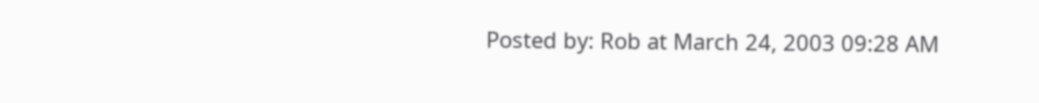Posted by: Rob at March 24, 2003 09:28 AM